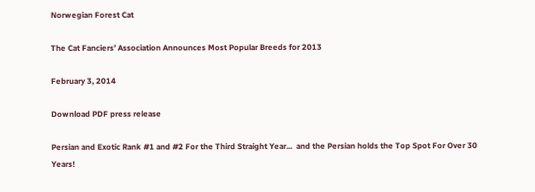Norwegian Forest Cat

The Cat Fanciers’ Association Announces Most Popular Breeds for 2013

February 3, 2014

Download PDF press release

Persian and Exotic Rank #1 and #2 For the Third Straight Year...  and the Persian holds the Top Spot For Over 30 Years!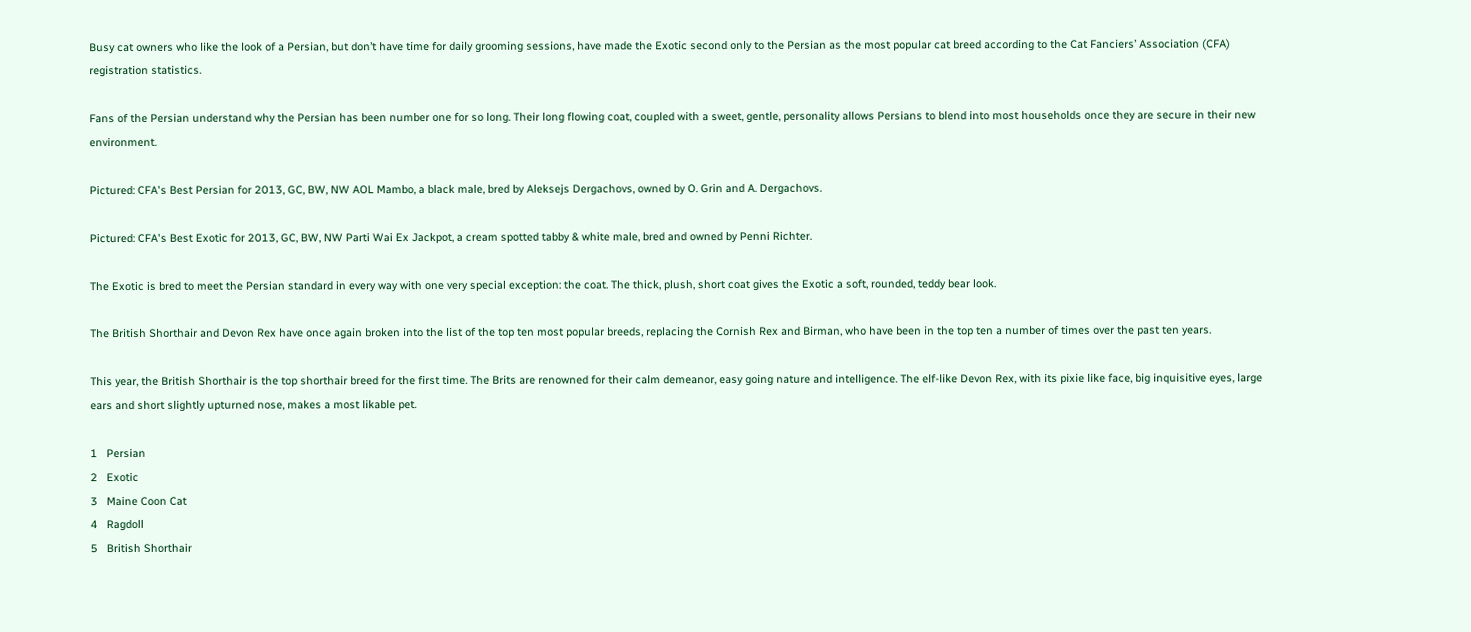Busy cat owners who like the look of a Persian, but don’t have time for daily grooming sessions, have made the Exotic second only to the Persian as the most popular cat breed according to the Cat Fanciers’ Association (CFA) registration statistics.

Fans of the Persian understand why the Persian has been number one for so long. Their long flowing coat, coupled with a sweet, gentle, personality allows Persians to blend into most households once they are secure in their new environment.

Pictured: CFA's Best Persian for 2013, GC, BW, NW AOL Mambo, a black male, bred by Aleksejs Dergachovs, owned by O. Grin and A. Dergachovs.

Pictured: CFA's Best Exotic for 2013, GC, BW, NW Parti Wai Ex Jackpot, a cream spotted tabby & white male, bred and owned by Penni Richter.

The Exotic is bred to meet the Persian standard in every way with one very special exception: the coat. The thick, plush, short coat gives the Exotic a soft, rounded, teddy bear look.

The British Shorthair and Devon Rex have once again broken into the list of the top ten most popular breeds, replacing the Cornish Rex and Birman, who have been in the top ten a number of times over the past ten years.

This year, the British Shorthair is the top shorthair breed for the first time. The Brits are renowned for their calm demeanor, easy going nature and intelligence. The elf-like Devon Rex, with its pixie like face, big inquisitive eyes, large ears and short slightly upturned nose, makes a most likable pet.

1   Persian
2   Exotic
3   Maine Coon Cat
4   Ragdoll
5   British Shorthair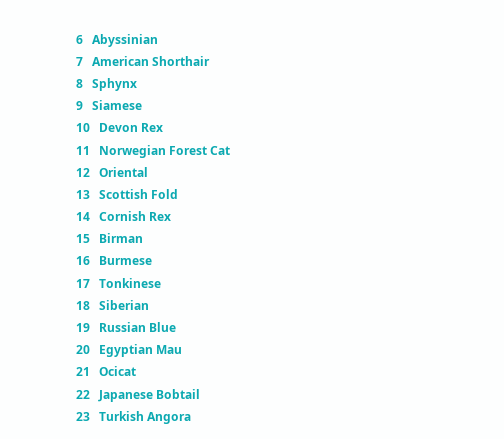6   Abyssinian
7   American Shorthair
8   Sphynx
9   Siamese
10   Devon Rex
11   Norwegian Forest Cat
12   Oriental
13   Scottish Fold
14   Cornish Rex
15   Birman
16   Burmese
17   Tonkinese
18   Siberian
19   Russian Blue
20   Egyptian Mau
21   Ocicat
22   Japanese Bobtail
23   Turkish Angora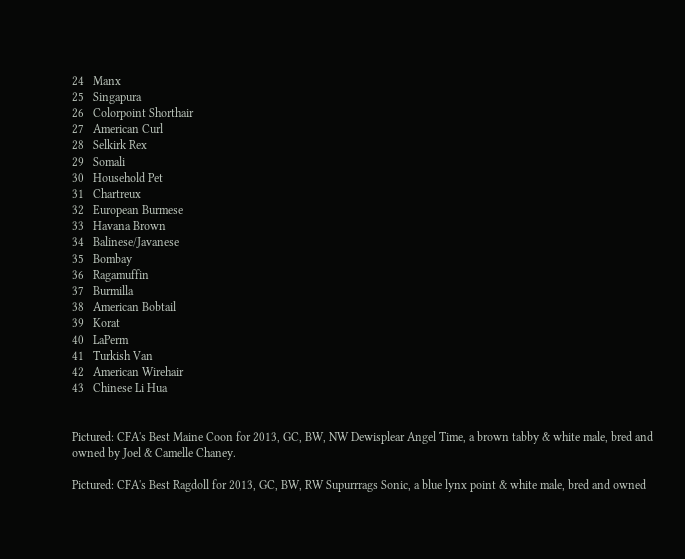24   Manx
25   Singapura
26   Colorpoint Shorthair
27   American Curl
28   Selkirk Rex
29   Somali
30   Household Pet
31   Chartreux
32   European Burmese
33   Havana Brown
34   Balinese/Javanese
35   Bombay
36   Ragamuffin
37   Burmilla
38   American Bobtail
39   Korat
40   LaPerm
41   Turkish Van
42   American Wirehair
43   Chinese Li Hua


Pictured: CFA's Best Maine Coon for 2013, GC, BW, NW Dewisplear Angel Time, a brown tabby & white male, bred and owned by Joel & Camelle Chaney.

Pictured: CFA's Best Ragdoll for 2013, GC, BW, RW Supurrrags Sonic, a blue lynx point & white male, bred and owned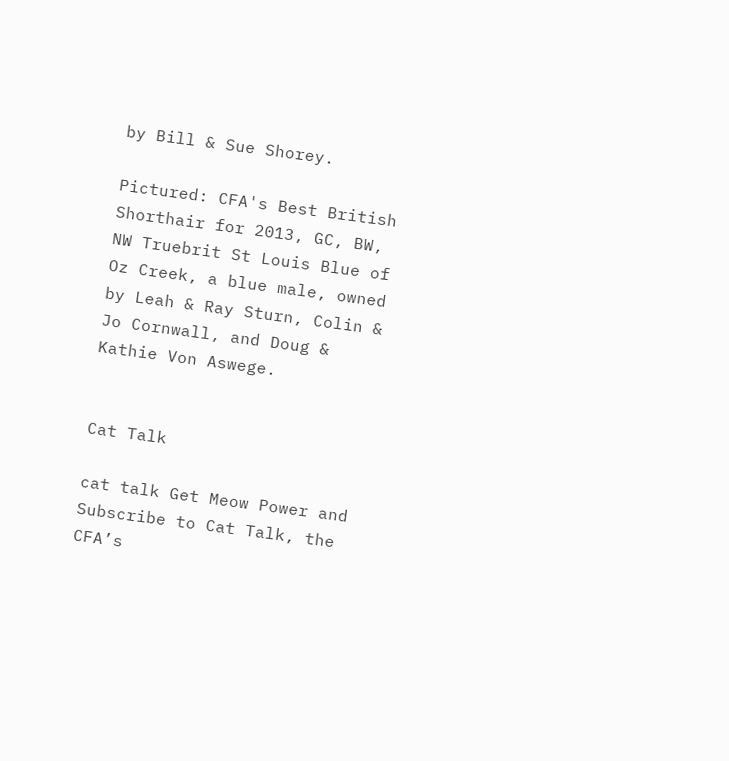by Bill & Sue Shorey.

Pictured: CFA's Best British Shorthair for 2013, GC, BW, NW Truebrit St Louis Blue of Oz Creek, a blue male, owned by Leah & Ray Sturn, Colin & Jo Cornwall, and Doug & Kathie Von Aswege.


Cat Talk

cat talk Get Meow Power and Subscribe to Cat Talk, the CFA’s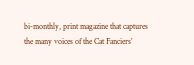bi-monthly, print magazine that captures the many voices of the Cat Fanciers’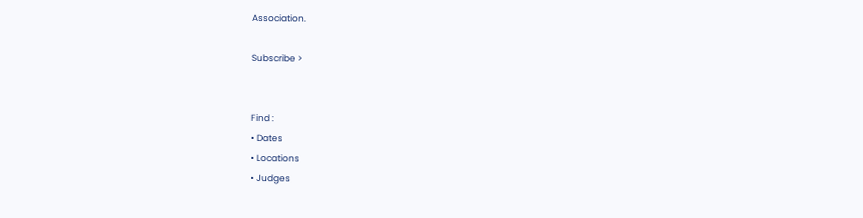Association.

Subscribe >


Find :
• Dates
• Locations
• Judges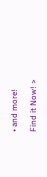• and more!

Find it Now! >